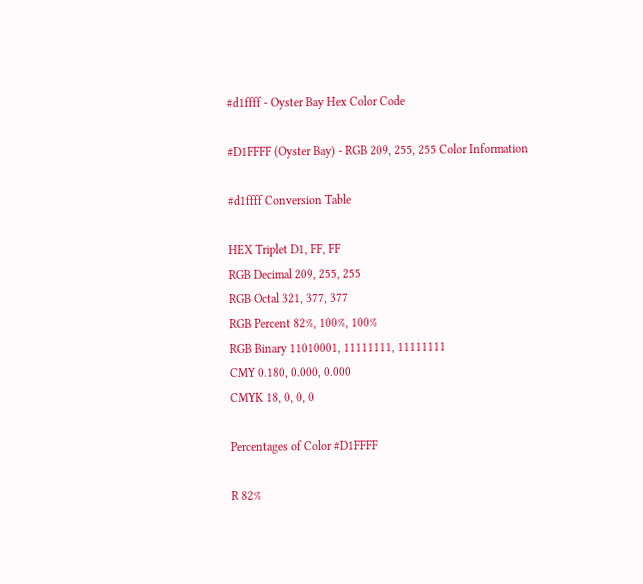#d1ffff - Oyster Bay Hex Color Code

#D1FFFF (Oyster Bay) - RGB 209, 255, 255 Color Information

#d1ffff Conversion Table

HEX Triplet D1, FF, FF
RGB Decimal 209, 255, 255
RGB Octal 321, 377, 377
RGB Percent 82%, 100%, 100%
RGB Binary 11010001, 11111111, 11111111
CMY 0.180, 0.000, 0.000
CMYK 18, 0, 0, 0

Percentages of Color #D1FFFF

R 82%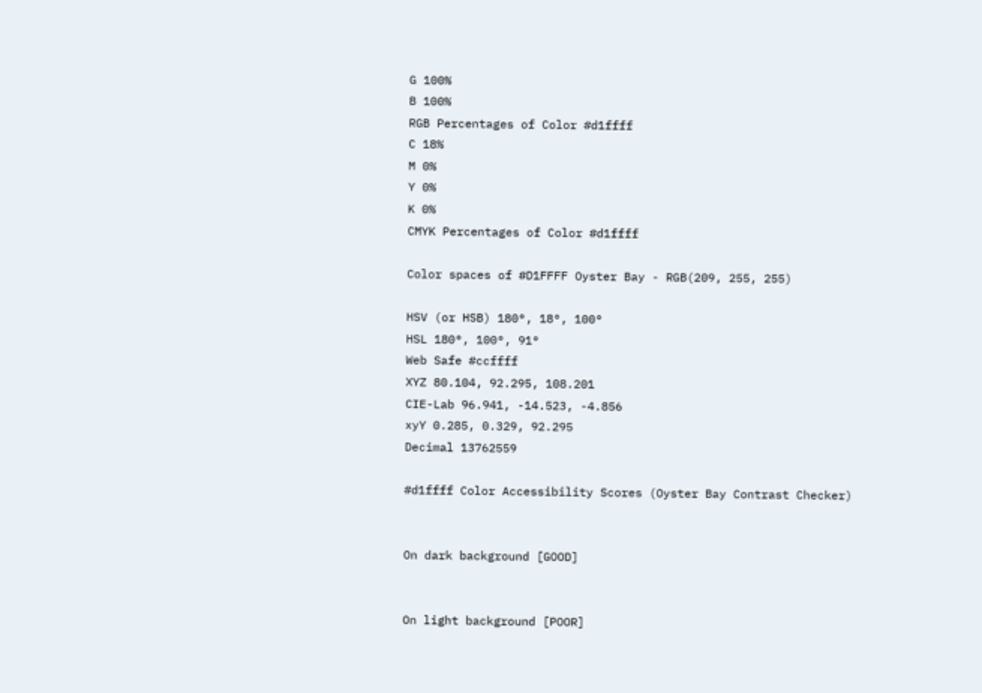G 100%
B 100%
RGB Percentages of Color #d1ffff
C 18%
M 0%
Y 0%
K 0%
CMYK Percentages of Color #d1ffff

Color spaces of #D1FFFF Oyster Bay - RGB(209, 255, 255)

HSV (or HSB) 180°, 18°, 100°
HSL 180°, 100°, 91°
Web Safe #ccffff
XYZ 80.104, 92.295, 108.201
CIE-Lab 96.941, -14.523, -4.856
xyY 0.285, 0.329, 92.295
Decimal 13762559

#d1ffff Color Accessibility Scores (Oyster Bay Contrast Checker)


On dark background [GOOD]


On light background [POOR]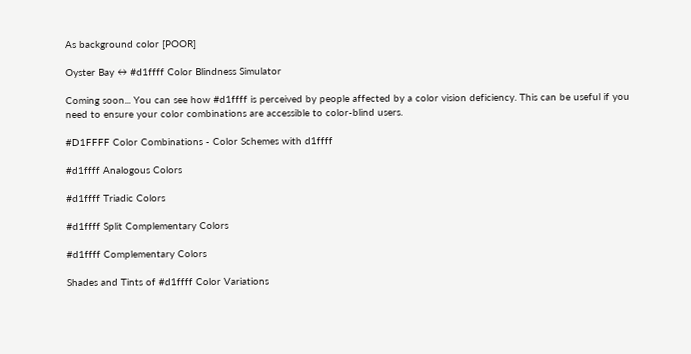As background color [POOR]

Oyster Bay ↔ #d1ffff Color Blindness Simulator

Coming soon... You can see how #d1ffff is perceived by people affected by a color vision deficiency. This can be useful if you need to ensure your color combinations are accessible to color-blind users.

#D1FFFF Color Combinations - Color Schemes with d1ffff

#d1ffff Analogous Colors

#d1ffff Triadic Colors

#d1ffff Split Complementary Colors

#d1ffff Complementary Colors

Shades and Tints of #d1ffff Color Variations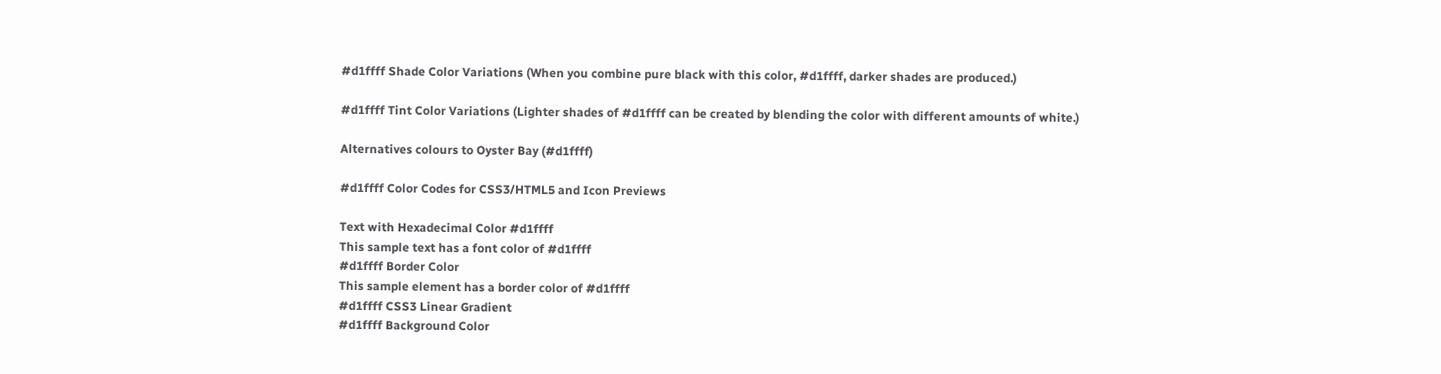#d1ffff Shade Color Variations (When you combine pure black with this color, #d1ffff, darker shades are produced.)

#d1ffff Tint Color Variations (Lighter shades of #d1ffff can be created by blending the color with different amounts of white.)

Alternatives colours to Oyster Bay (#d1ffff)

#d1ffff Color Codes for CSS3/HTML5 and Icon Previews

Text with Hexadecimal Color #d1ffff
This sample text has a font color of #d1ffff
#d1ffff Border Color
This sample element has a border color of #d1ffff
#d1ffff CSS3 Linear Gradient
#d1ffff Background Color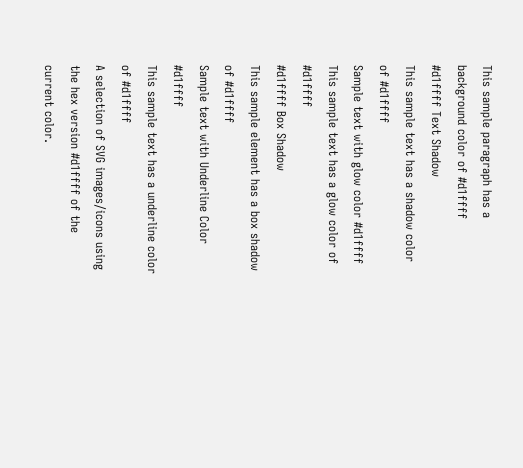This sample paragraph has a background color of #d1ffff
#d1ffff Text Shadow
This sample text has a shadow color of #d1ffff
Sample text with glow color #d1ffff
This sample text has a glow color of #d1ffff
#d1ffff Box Shadow
This sample element has a box shadow of #d1ffff
Sample text with Underline Color #d1ffff
This sample text has a underline color of #d1ffff
A selection of SVG images/icons using the hex version #d1ffff of the current color.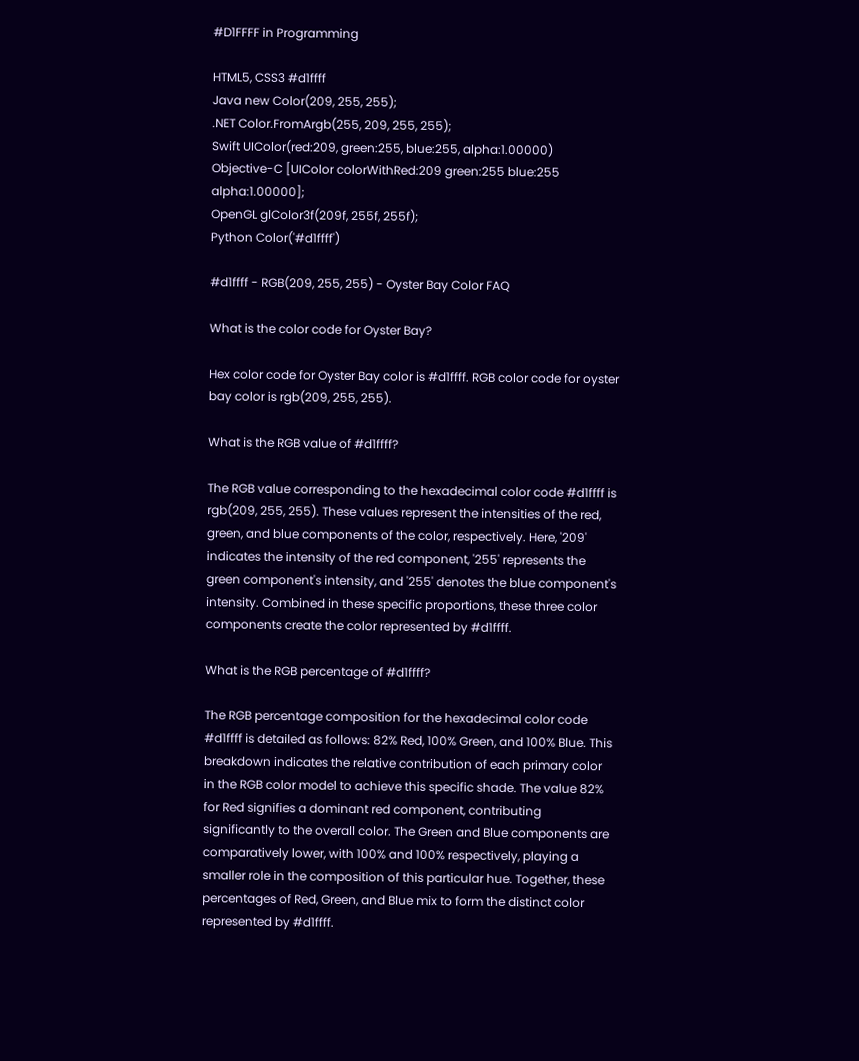#D1FFFF in Programming

HTML5, CSS3 #d1ffff
Java new Color(209, 255, 255);
.NET Color.FromArgb(255, 209, 255, 255);
Swift UIColor(red:209, green:255, blue:255, alpha:1.00000)
Objective-C [UIColor colorWithRed:209 green:255 blue:255 alpha:1.00000];
OpenGL glColor3f(209f, 255f, 255f);
Python Color('#d1ffff')

#d1ffff - RGB(209, 255, 255) - Oyster Bay Color FAQ

What is the color code for Oyster Bay?

Hex color code for Oyster Bay color is #d1ffff. RGB color code for oyster bay color is rgb(209, 255, 255).

What is the RGB value of #d1ffff?

The RGB value corresponding to the hexadecimal color code #d1ffff is rgb(209, 255, 255). These values represent the intensities of the red, green, and blue components of the color, respectively. Here, '209' indicates the intensity of the red component, '255' represents the green component's intensity, and '255' denotes the blue component's intensity. Combined in these specific proportions, these three color components create the color represented by #d1ffff.

What is the RGB percentage of #d1ffff?

The RGB percentage composition for the hexadecimal color code #d1ffff is detailed as follows: 82% Red, 100% Green, and 100% Blue. This breakdown indicates the relative contribution of each primary color in the RGB color model to achieve this specific shade. The value 82% for Red signifies a dominant red component, contributing significantly to the overall color. The Green and Blue components are comparatively lower, with 100% and 100% respectively, playing a smaller role in the composition of this particular hue. Together, these percentages of Red, Green, and Blue mix to form the distinct color represented by #d1ffff.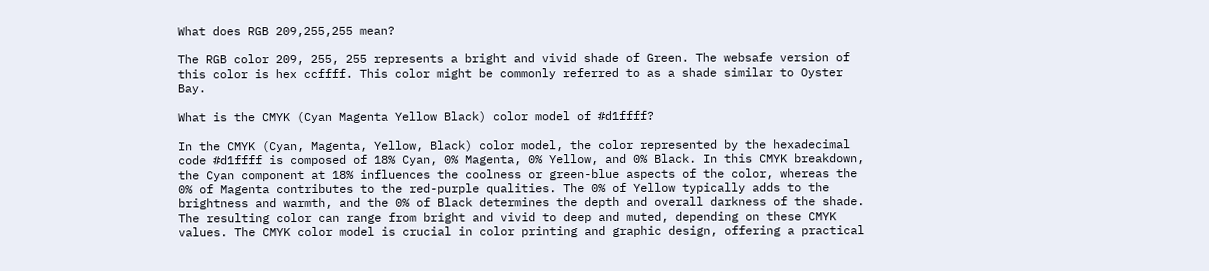What does RGB 209,255,255 mean?

The RGB color 209, 255, 255 represents a bright and vivid shade of Green. The websafe version of this color is hex ccffff. This color might be commonly referred to as a shade similar to Oyster Bay.

What is the CMYK (Cyan Magenta Yellow Black) color model of #d1ffff?

In the CMYK (Cyan, Magenta, Yellow, Black) color model, the color represented by the hexadecimal code #d1ffff is composed of 18% Cyan, 0% Magenta, 0% Yellow, and 0% Black. In this CMYK breakdown, the Cyan component at 18% influences the coolness or green-blue aspects of the color, whereas the 0% of Magenta contributes to the red-purple qualities. The 0% of Yellow typically adds to the brightness and warmth, and the 0% of Black determines the depth and overall darkness of the shade. The resulting color can range from bright and vivid to deep and muted, depending on these CMYK values. The CMYK color model is crucial in color printing and graphic design, offering a practical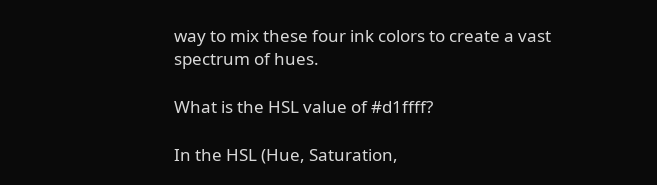way to mix these four ink colors to create a vast spectrum of hues.

What is the HSL value of #d1ffff?

In the HSL (Hue, Saturation,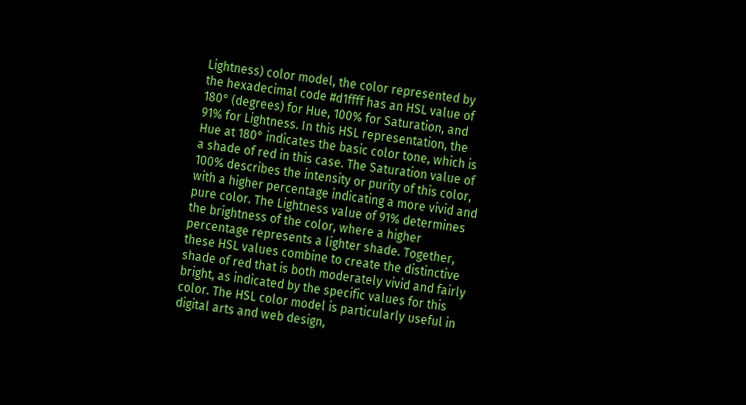Lightness) color model, the color represented by the hexadecimal code #d1ffff has an HSL value of 180° (degrees) for Hue, 100% for Saturation, and 91% for Lightness. In this HSL representation, the Hue at 180° indicates the basic color tone, which is a shade of red in this case. The Saturation value of 100% describes the intensity or purity of this color, with a higher percentage indicating a more vivid and pure color. The Lightness value of 91% determines the brightness of the color, where a higher percentage represents a lighter shade. Together, these HSL values combine to create the distinctive shade of red that is both moderately vivid and fairly bright, as indicated by the specific values for this color. The HSL color model is particularly useful in digital arts and web design,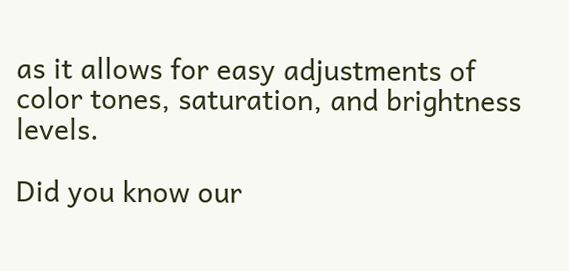as it allows for easy adjustments of color tones, saturation, and brightness levels.

Did you know our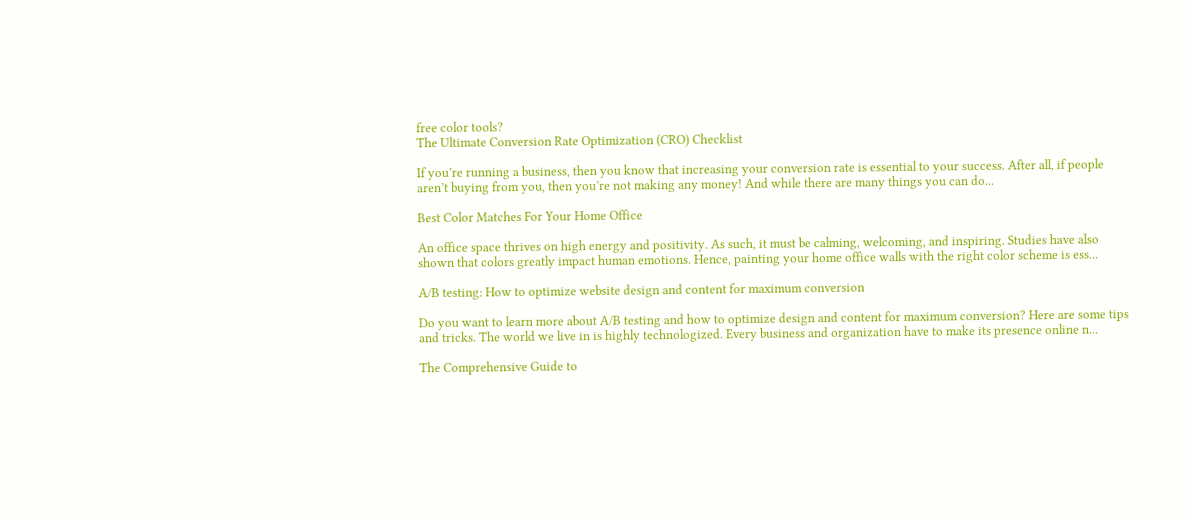free color tools?
The Ultimate Conversion Rate Optimization (CRO) Checklist

If you’re running a business, then you know that increasing your conversion rate is essential to your success. After all, if people aren’t buying from you, then you’re not making any money! And while there are many things you can do...

Best Color Matches For Your Home Office

An office space thrives on high energy and positivity. As such, it must be calming, welcoming, and inspiring. Studies have also shown that colors greatly impact human emotions. Hence, painting your home office walls with the right color scheme is ess...

A/B testing: How to optimize website design and content for maximum conversion

Do you want to learn more about A/B testing and how to optimize design and content for maximum conversion? Here are some tips and tricks. The world we live in is highly technologized. Every business and organization have to make its presence online n...

The Comprehensive Guide to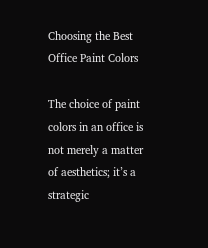Choosing the Best Office Paint Colors

The choice of paint colors in an office is not merely a matter of aesthetics; it’s a strategic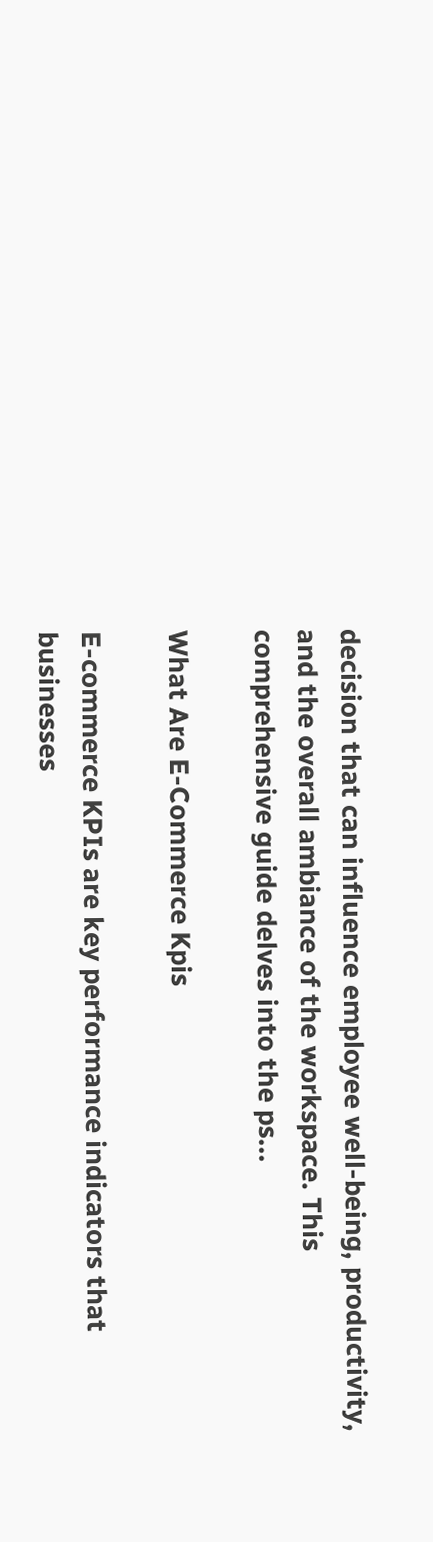decision that can influence employee well-being, productivity, and the overall ambiance of the workspace. This comprehensive guide delves into the ps...

What Are E-Commerce Kpis

E-commerce KPIs are key performance indicators that businesses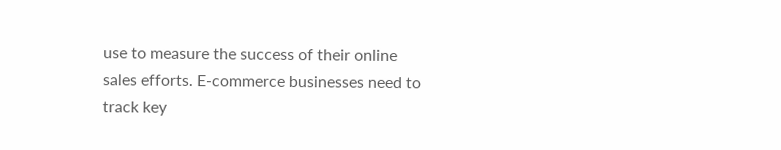use to measure the success of their online sales efforts. E-commerce businesses need to track key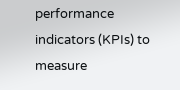performance indicators (KPIs) to measure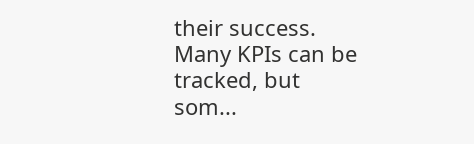their success. Many KPIs can be tracked, but som...